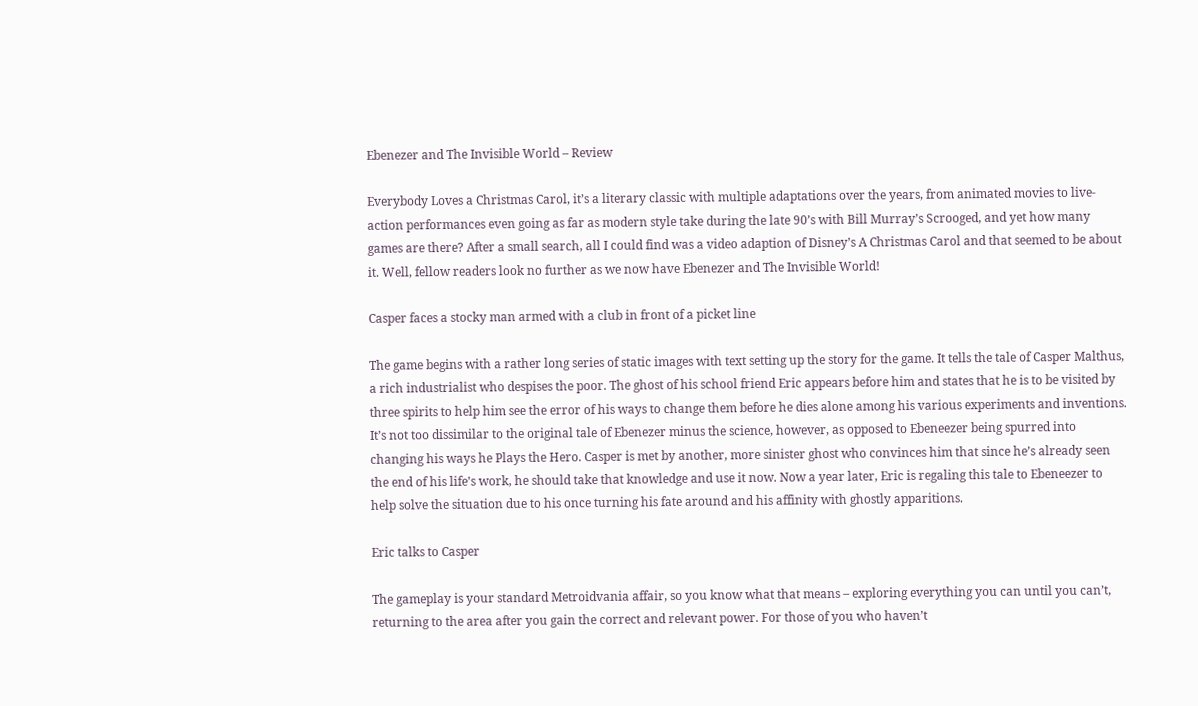Ebenezer and The Invisible World – Review

Everybody Loves a Christmas Carol, it’s a literary classic with multiple adaptations over the years, from animated movies to live-action performances even going as far as modern style take during the late 90’s with Bill Murray’s Scrooged, and yet how many games are there? After a small search, all I could find was a video adaption of Disney’s A Christmas Carol and that seemed to be about it. Well, fellow readers look no further as we now have Ebenezer and The Invisible World!

Casper faces a stocky man armed with a club in front of a picket line

The game begins with a rather long series of static images with text setting up the story for the game. It tells the tale of Casper Malthus, a rich industrialist who despises the poor. The ghost of his school friend Eric appears before him and states that he is to be visited by three spirits to help him see the error of his ways to change them before he dies alone among his various experiments and inventions. It’s not too dissimilar to the original tale of Ebenezer minus the science, however, as opposed to Ebeneezer being spurred into changing his ways he Plays the Hero. Casper is met by another, more sinister ghost who convinces him that since he’s already seen the end of his life’s work, he should take that knowledge and use it now. Now a year later, Eric is regaling this tale to Ebeneezer to help solve the situation due to his once turning his fate around and his affinity with ghostly apparitions.

Eric talks to Casper

The gameplay is your standard Metroidvania affair, so you know what that means – exploring everything you can until you can’t, returning to the area after you gain the correct and relevant power. For those of you who haven’t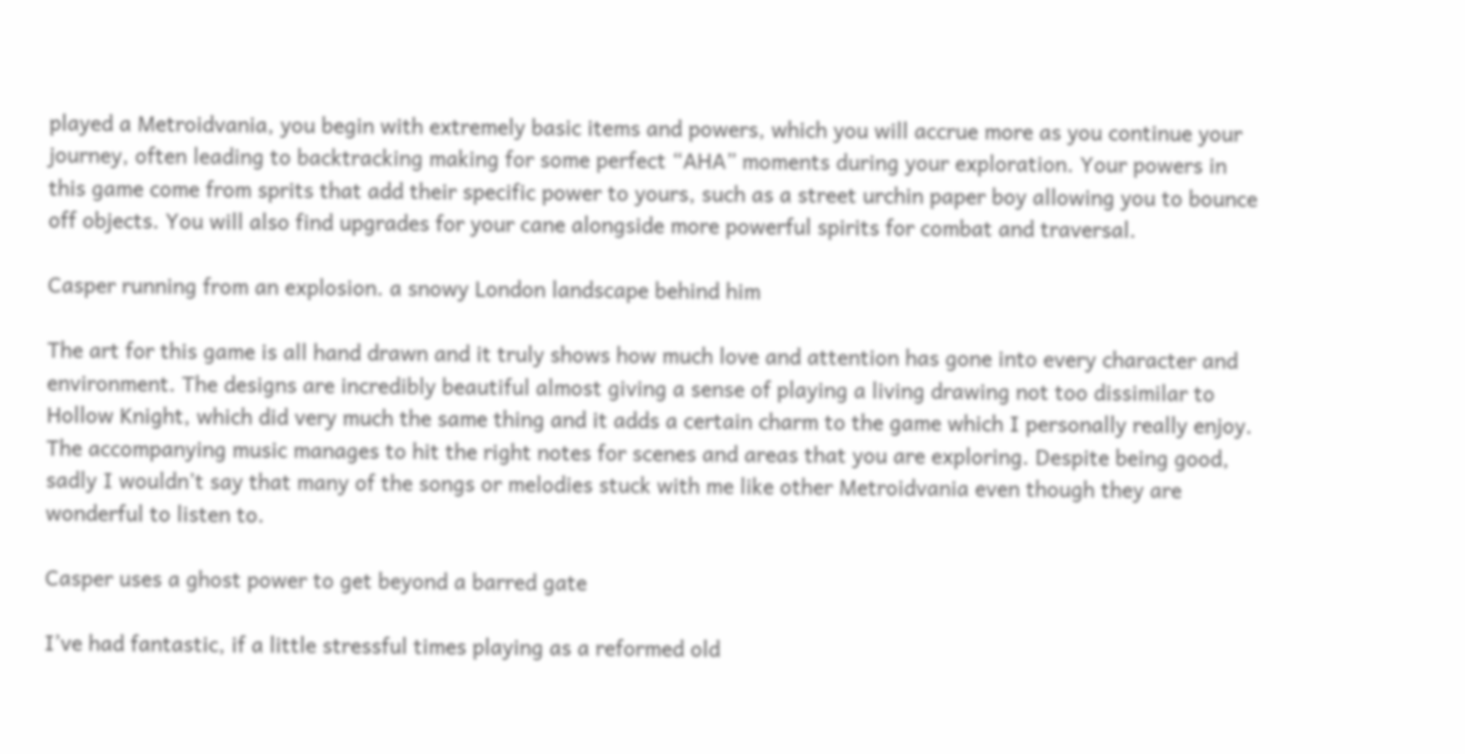played a Metroidvania, you begin with extremely basic items and powers, which you will accrue more as you continue your journey, often leading to backtracking making for some perfect “AHA” moments during your exploration. Your powers in this game come from sprits that add their specific power to yours, such as a street urchin paper boy allowing you to bounce off objects. You will also find upgrades for your cane alongside more powerful spirits for combat and traversal.

Casper running from an explosion. a snowy London landscape behind him

The art for this game is all hand drawn and it truly shows how much love and attention has gone into every character and environment. The designs are incredibly beautiful almost giving a sense of playing a living drawing not too dissimilar to Hollow Knight, which did very much the same thing and it adds a certain charm to the game which I personally really enjoy. The accompanying music manages to hit the right notes for scenes and areas that you are exploring. Despite being good, sadly I wouldn’t say that many of the songs or melodies stuck with me like other Metroidvania even though they are wonderful to listen to.

Casper uses a ghost power to get beyond a barred gate

I’ve had fantastic, if a little stressful times playing as a reformed old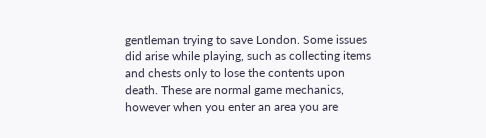gentleman trying to save London. Some issues did arise while playing, such as collecting items and chests only to lose the contents upon death. These are normal game mechanics, however when you enter an area you are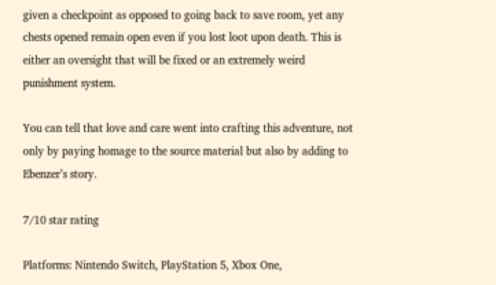given a checkpoint as opposed to going back to save room, yet any chests opened remain open even if you lost loot upon death. This is either an oversight that will be fixed or an extremely weird punishment system.

You can tell that love and care went into crafting this adventure, not only by paying homage to the source material but also by adding to Ebenzer’s story.

7/10 star rating

Platforms: Nintendo Switch, PlayStation 5, Xbox One,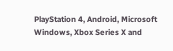PlayStation 4, Android, Microsoft Windows, Xbox Series X and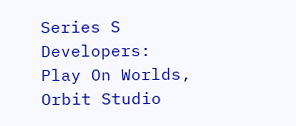Series S
Developers: Play On Worlds, Orbit Studio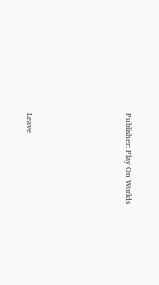Publisher: Play On Worlds







Leave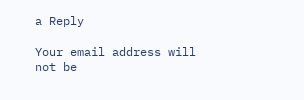a Reply

Your email address will not be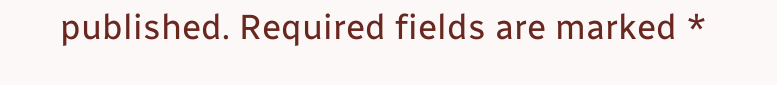published. Required fields are marked *